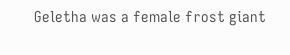Geletha was a female frost giant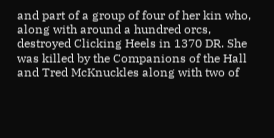and part of a group of four of her kin who, along with around a hundred orcs, destroyed Clicking Heels in 1370 DR. She was killed by the Companions of the Hall and Tred McKnuckles along with two of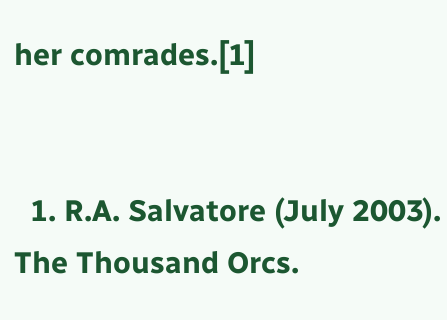her comrades.[1]


  1. R.A. Salvatore (July 2003). The Thousand Orcs.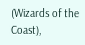(Wizards of the Coast),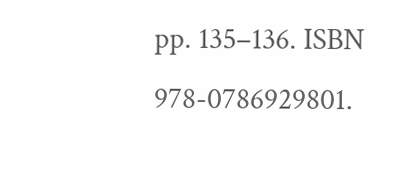pp. 135–136. ISBN 978-0786929801.